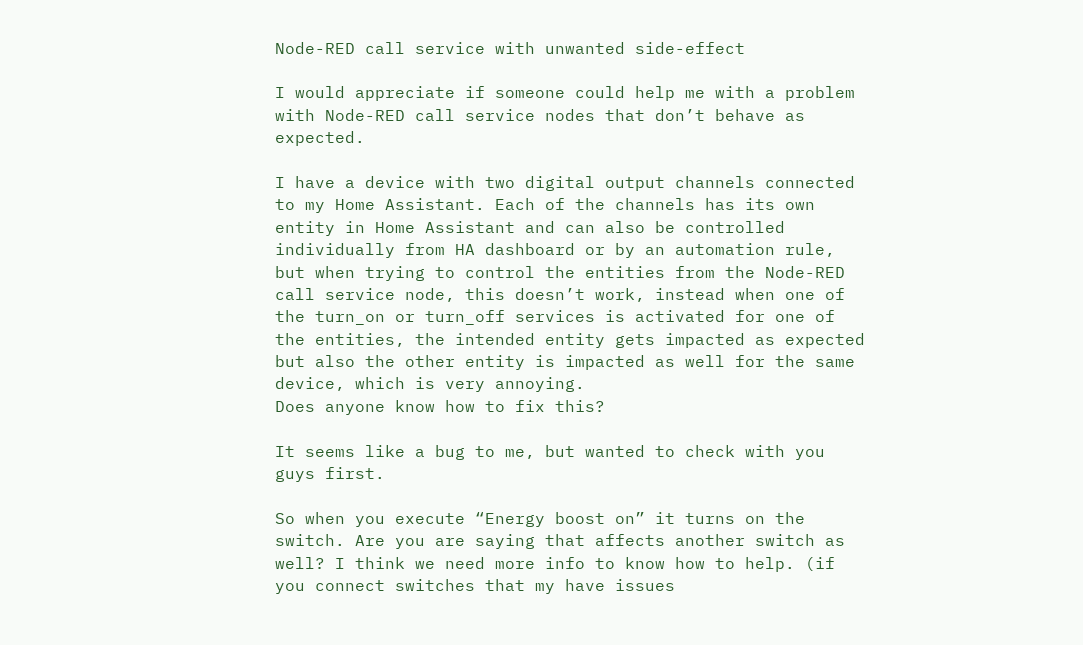Node-RED call service with unwanted side-effect

I would appreciate if someone could help me with a problem with Node-RED call service nodes that don’t behave as expected.

I have a device with two digital output channels connected to my Home Assistant. Each of the channels has its own entity in Home Assistant and can also be controlled individually from HA dashboard or by an automation rule, but when trying to control the entities from the Node-RED call service node, this doesn’t work, instead when one of the turn_on or turn_off services is activated for one of the entities, the intended entity gets impacted as expected but also the other entity is impacted as well for the same device, which is very annoying.
Does anyone know how to fix this?

It seems like a bug to me, but wanted to check with you guys first.

So when you execute “Energy boost on” it turns on the switch. Are you are saying that affects another switch as well? I think we need more info to know how to help. (if you connect switches that my have issues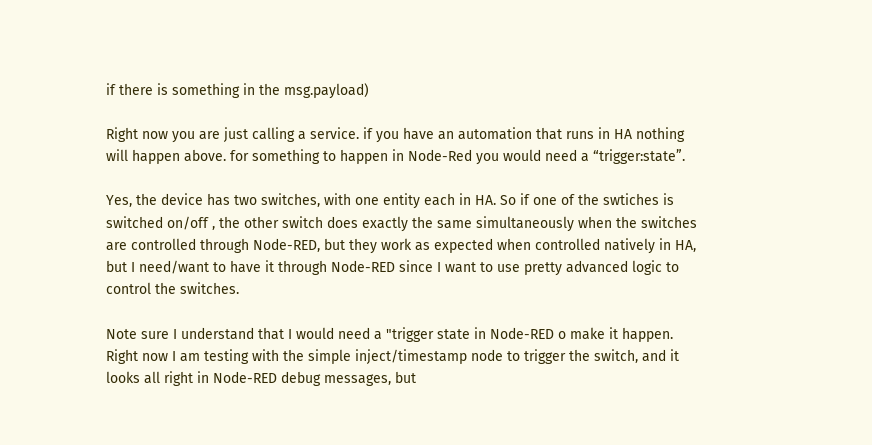if there is something in the msg.payload)

Right now you are just calling a service. if you have an automation that runs in HA nothing will happen above. for something to happen in Node-Red you would need a “trigger:state”.

Yes, the device has two switches, with one entity each in HA. So if one of the swtiches is switched on/off , the other switch does exactly the same simultaneously when the switches are controlled through Node-RED, but they work as expected when controlled natively in HA, but I need/want to have it through Node-RED since I want to use pretty advanced logic to control the switches.

Note sure I understand that I would need a "trigger state in Node-RED o make it happen. Right now I am testing with the simple inject/timestamp node to trigger the switch, and it looks all right in Node-RED debug messages, but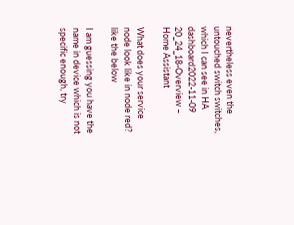nevertheless even the untouched switch switches, which I can see in HA dashboard2022-11-09 20_24_18-Overview – Home Assistant

What does your service node look like in node red? like the below

I am guessing you have the name in device which is not specific enough, try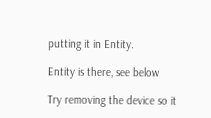putting it in Entity.

Entity is there, see below

Try removing the device so it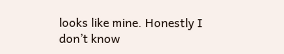looks like mine. Honestly I don’t know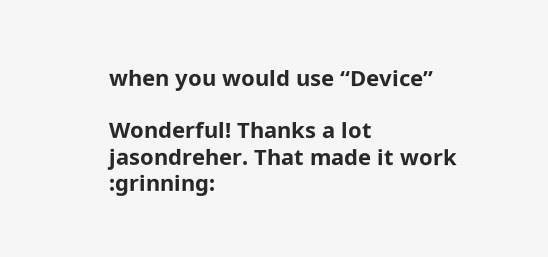when you would use “Device”

Wonderful! Thanks a lot jasondreher. That made it work :grinning: